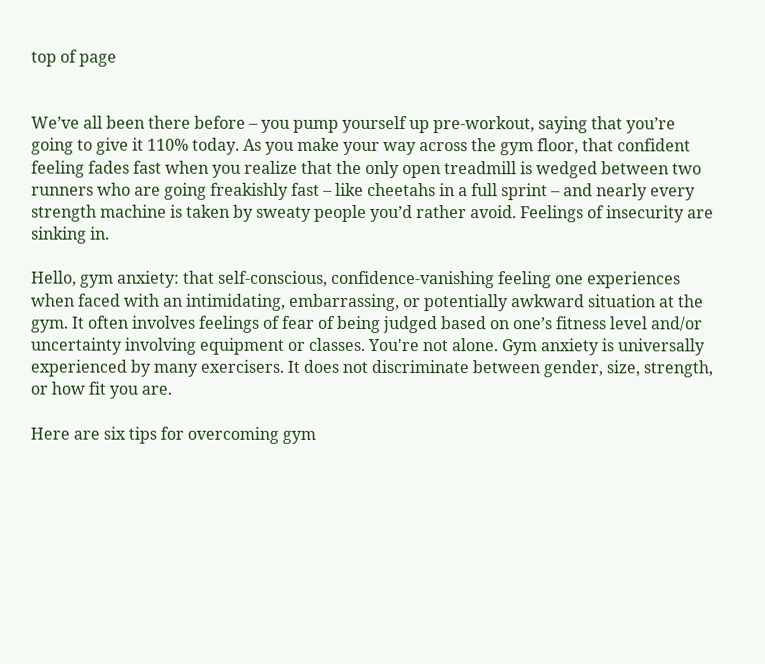top of page


We’ve all been there before – you pump yourself up pre-workout, saying that you’re going to give it 110% today. As you make your way across the gym floor, that confident feeling fades fast when you realize that the only open treadmill is wedged between two runners who are going freakishly fast – like cheetahs in a full sprint – and nearly every strength machine is taken by sweaty people you’d rather avoid. Feelings of insecurity are sinking in.

Hello, gym anxiety: that self-conscious, confidence-vanishing feeling one experiences when faced with an intimidating, embarrassing, or potentially awkward situation at the gym. It often involves feelings of fear of being judged based on one’s fitness level and/or uncertainty involving equipment or classes. You're not alone. Gym anxiety is universally experienced by many exercisers. It does not discriminate between gender, size, strength, or how fit you are.

Here are six tips for overcoming gym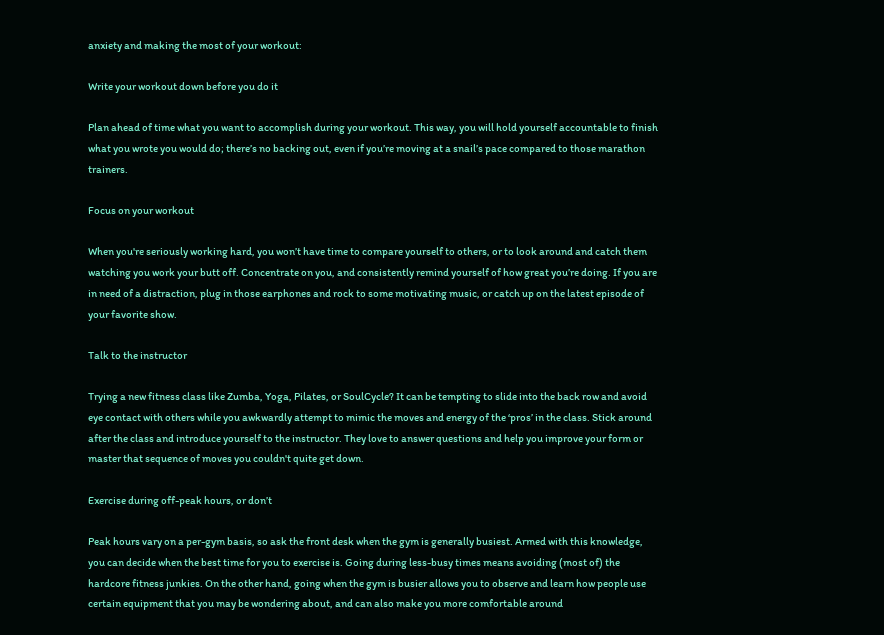anxiety and making the most of your workout:

Write your workout down before you do it

Plan ahead of time what you want to accomplish during your workout. This way, you will hold yourself accountable to finish what you wrote you would do; there’s no backing out, even if you’re moving at a snail’s pace compared to those marathon trainers.

Focus on your workout

When you're seriously working hard, you won’t have time to compare yourself to others, or to look around and catch them watching you work your butt off. Concentrate on you, and consistently remind yourself of how great you’re doing. If you are in need of a distraction, plug in those earphones and rock to some motivating music, or catch up on the latest episode of your favorite show.

Talk to the instructor

Trying a new fitness class like Zumba, Yoga, Pilates, or SoulCycle? It can be tempting to slide into the back row and avoid eye contact with others while you awkwardly attempt to mimic the moves and energy of the ‘pros’ in the class. Stick around after the class and introduce yourself to the instructor. They love to answer questions and help you improve your form or master that sequence of moves you couldn't quite get down.

Exercise during off-peak hours, or don’t

Peak hours vary on a per-gym basis, so ask the front desk when the gym is generally busiest. Armed with this knowledge, you can decide when the best time for you to exercise is. Going during less-busy times means avoiding (most of) the hardcore fitness junkies. On the other hand, going when the gym is busier allows you to observe and learn how people use certain equipment that you may be wondering about, and can also make you more comfortable around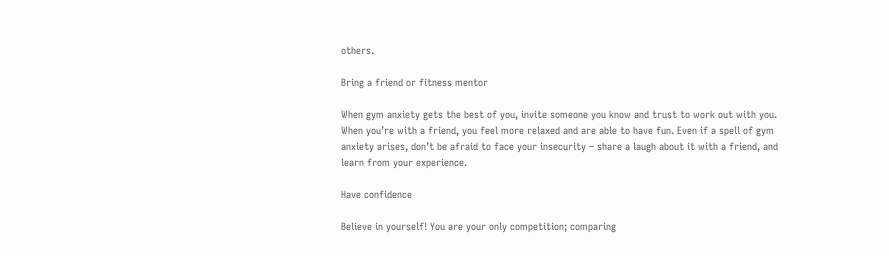others.

Bring a friend or fitness mentor

When gym anxiety gets the best of you, invite someone you know and trust to work out with you. When you’re with a friend, you feel more relaxed and are able to have fun. Even if a spell of gym anxiety arises, don’t be afraid to face your insecurity – share a laugh about it with a friend, and learn from your experience.

Have confidence

Believe in yourself! You are your only competition; comparing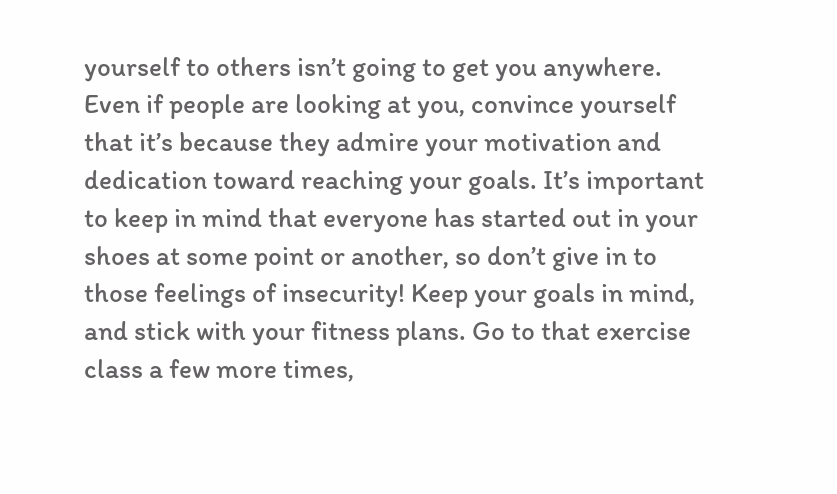yourself to others isn’t going to get you anywhere. Even if people are looking at you, convince yourself that it’s because they admire your motivation and dedication toward reaching your goals. It’s important to keep in mind that everyone has started out in your shoes at some point or another, so don’t give in to those feelings of insecurity! Keep your goals in mind, and stick with your fitness plans. Go to that exercise class a few more times,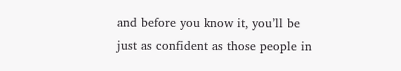and before you know it, you’ll be just as confident as those people in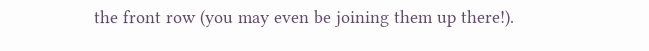the front row (you may even be joining them up there!).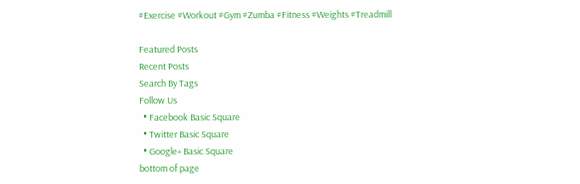#Exercise #Workout #Gym #Zumba #Fitness #Weights #Treadmill

Featured Posts
Recent Posts
Search By Tags
Follow Us
  • Facebook Basic Square
  • Twitter Basic Square
  • Google+ Basic Square
bottom of page